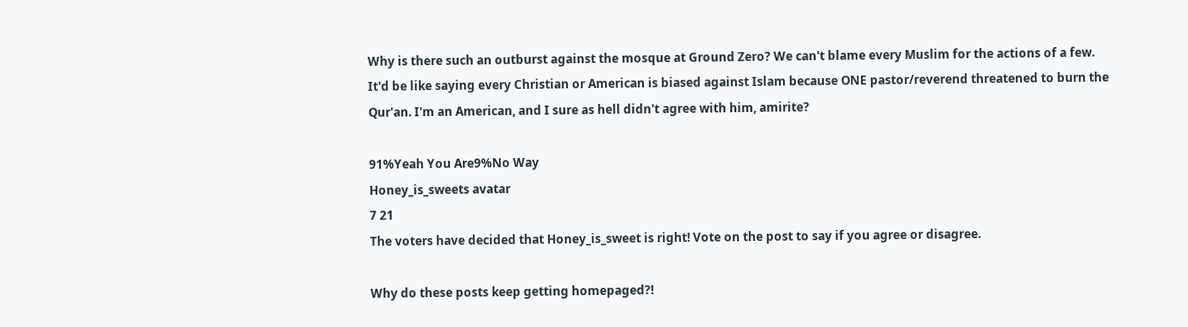Why is there such an outburst against the mosque at Ground Zero? We can't blame every Muslim for the actions of a few. It'd be like saying every Christian or American is biased against Islam because ONE pastor/reverend threatened to burn the Qur'an. I'm an American, and I sure as hell didn't agree with him, amirite?

91%Yeah You Are9%No Way
Honey_is_sweets avatar
7 21
The voters have decided that Honey_is_sweet is right! Vote on the post to say if you agree or disagree.

Why do these posts keep getting homepaged?!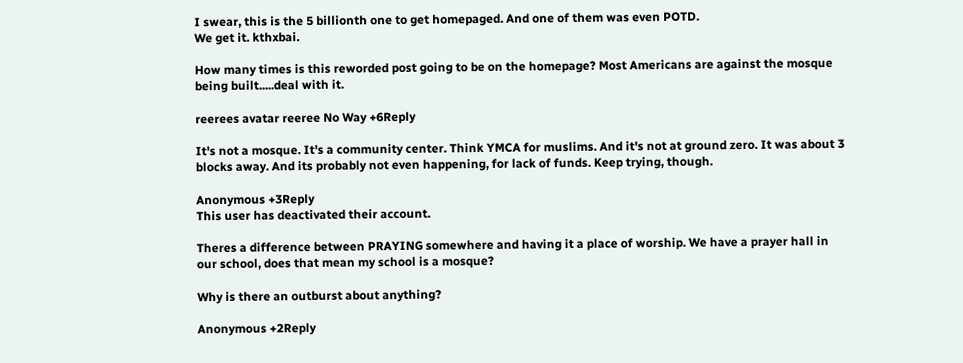I swear, this is the 5 billionth one to get homepaged. And one of them was even POTD.
We get it. kthxbai.

How many times is this reworded post going to be on the homepage? Most Americans are against the mosque being built.....deal with it.

reerees avatar reeree No Way +6Reply

It's not a mosque. It's a community center. Think YMCA for muslims. And it's not at ground zero. It was about 3 blocks away. And its probably not even happening, for lack of funds. Keep trying, though.

Anonymous +3Reply
This user has deactivated their account.

Theres a difference between PRAYING somewhere and having it a place of worship. We have a prayer hall in our school, does that mean my school is a mosque?

Why is there an outburst about anything?

Anonymous +2Reply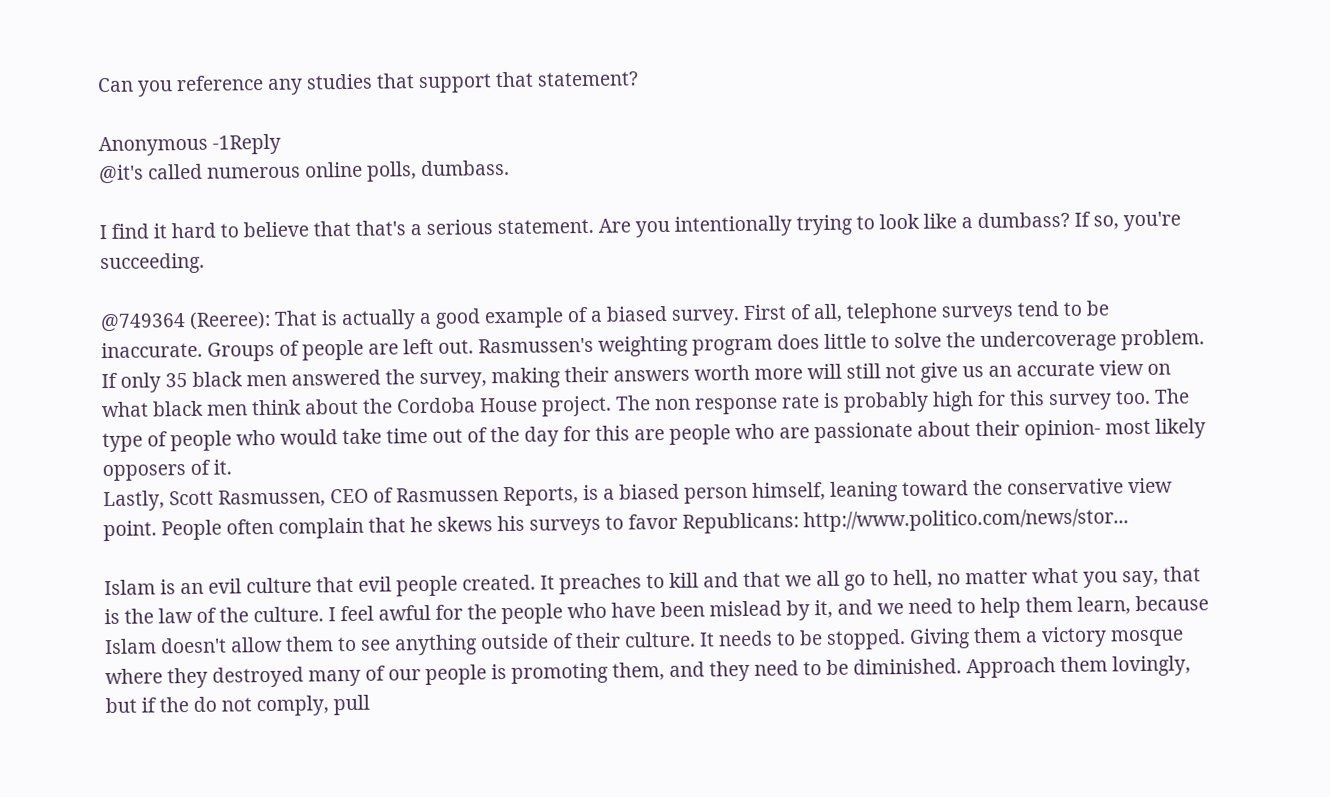Can you reference any studies that support that statement?

Anonymous -1Reply
@it's called numerous online polls, dumbass.

I find it hard to believe that that's a serious statement. Are you intentionally trying to look like a dumbass? If so, you're succeeding.

@749364 (Reeree): That is actually a good example of a biased survey. First of all, telephone surveys tend to be inaccurate. Groups of people are left out. Rasmussen's weighting program does little to solve the undercoverage problem. If only 35 black men answered the survey, making their answers worth more will still not give us an accurate view on what black men think about the Cordoba House project. The non response rate is probably high for this survey too. The type of people who would take time out of the day for this are people who are passionate about their opinion- most likely opposers of it.
Lastly, Scott Rasmussen, CEO of Rasmussen Reports, is a biased person himself, leaning toward the conservative view point. People often complain that he skews his surveys to favor Republicans: http://www.politico.com/news/stor...

Islam is an evil culture that evil people created. It preaches to kill and that we all go to hell, no matter what you say, that is the law of the culture. I feel awful for the people who have been mislead by it, and we need to help them learn, because Islam doesn't allow them to see anything outside of their culture. It needs to be stopped. Giving them a victory mosque where they destroyed many of our people is promoting them, and they need to be diminished. Approach them lovingly, but if the do not comply, pull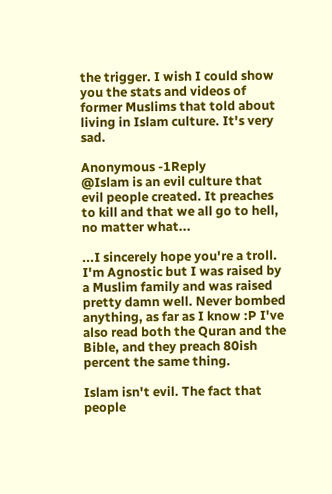the trigger. I wish I could show you the stats and videos of former Muslims that told about living in Islam culture. It's very sad.

Anonymous -1Reply
@Islam is an evil culture that evil people created. It preaches to kill and that we all go to hell, no matter what...

...I sincerely hope you're a troll. I'm Agnostic but I was raised by a Muslim family and was raised pretty damn well. Never bombed anything, as far as I know :P I've also read both the Quran and the Bible, and they preach 80ish percent the same thing.

Islam isn't evil. The fact that people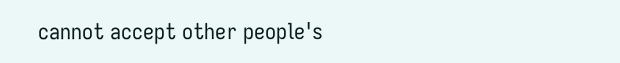cannot accept other people's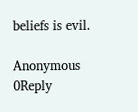beliefs is evil.

Anonymous 0Reply